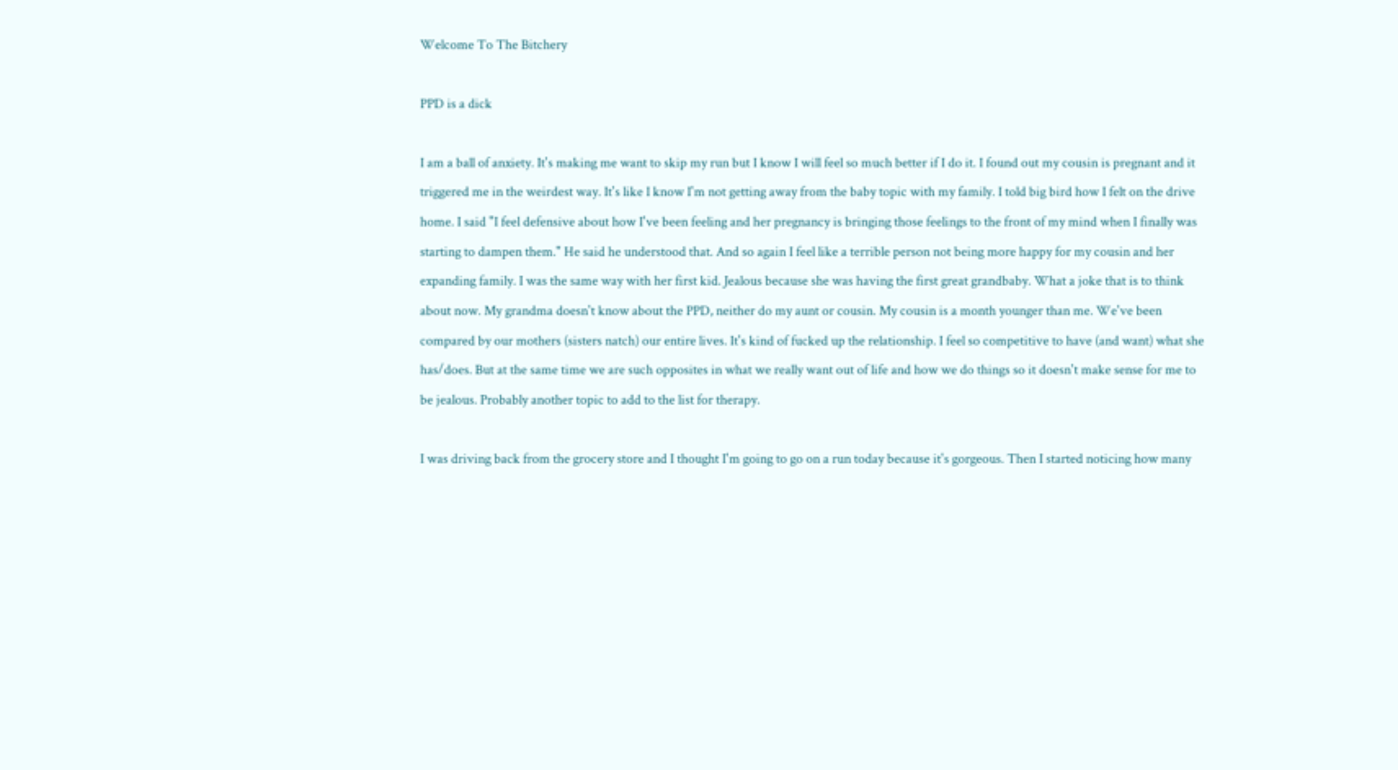Welcome To The Bitchery

PPD is a dick

I am a ball of anxiety. It's making me want to skip my run but I know I will feel so much better if I do it. I found out my cousin is pregnant and it triggered me in the weirdest way. It's like I know I'm not getting away from the baby topic with my family. I told big bird how I felt on the drive home. I said "I feel defensive about how I've been feeling and her pregnancy is bringing those feelings to the front of my mind when I finally was starting to dampen them." He said he understood that. And so again I feel like a terrible person not being more happy for my cousin and her expanding family. I was the same way with her first kid. Jealous because she was having the first great grandbaby. What a joke that is to think about now. My grandma doesn't know about the PPD, neither do my aunt or cousin. My cousin is a month younger than me. We've been compared by our mothers (sisters natch) our entire lives. It's kind of fucked up the relationship. I feel so competitive to have (and want) what she has/does. But at the same time we are such opposites in what we really want out of life and how we do things so it doesn't make sense for me to be jealous. Probably another topic to add to the list for therapy.

I was driving back from the grocery store and I thought I'm going to go on a run today because it's gorgeous. Then I started noticing how many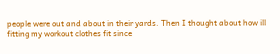people were out and about in their yards. Then I thought about how ill fitting my workout clothes fit since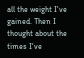all the weight I've gained. Then I thought about the times I've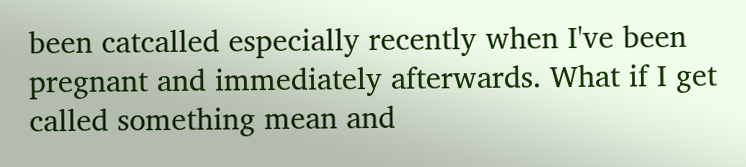been catcalled especially recently when I've been pregnant and immediately afterwards. What if I get called something mean and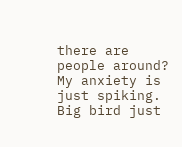there are people around? My anxiety is just spiking. Big bird just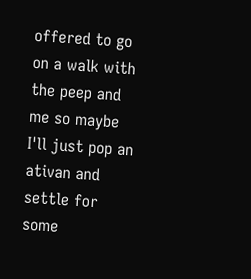offered to go on a walk with the peep and me so maybe I'll just pop an ativan and settle for some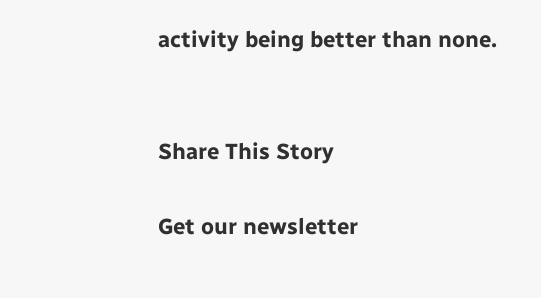activity being better than none.


Share This Story

Get our newsletter